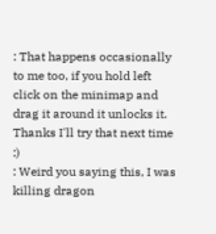: That happens occasionally to me too, if you hold left click on the minimap and drag it around it unlocks it.
Thanks I'll try that next time :)
: Weird you saying this, I was killing dragon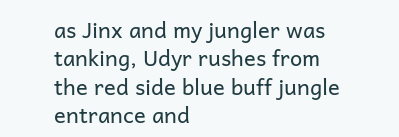as Jinx and my jungler was tanking, Udyr rushes from the red side blue buff jungle entrance and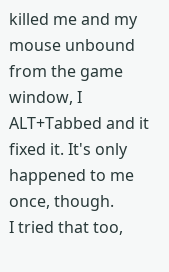killed me and my mouse unbound from the game window, I ALT+Tabbed and it fixed it. It's only happened to me once, though.
I tried that too,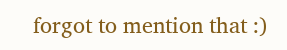forgot to mention that :)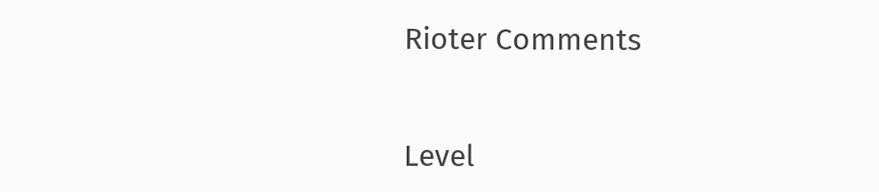Rioter Comments


Level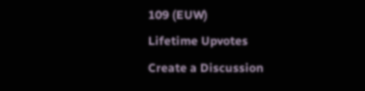109 (EUW)
Lifetime Upvotes
Create a Discussion